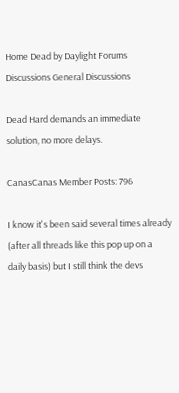Home Dead by Daylight Forums Discussions General Discussions

Dead Hard demands an immediate solution, no more delays.

CanasCanas Member Posts: 796

I know it's been said several times already (after all threads like this pop up on a daily basis) but I still think the devs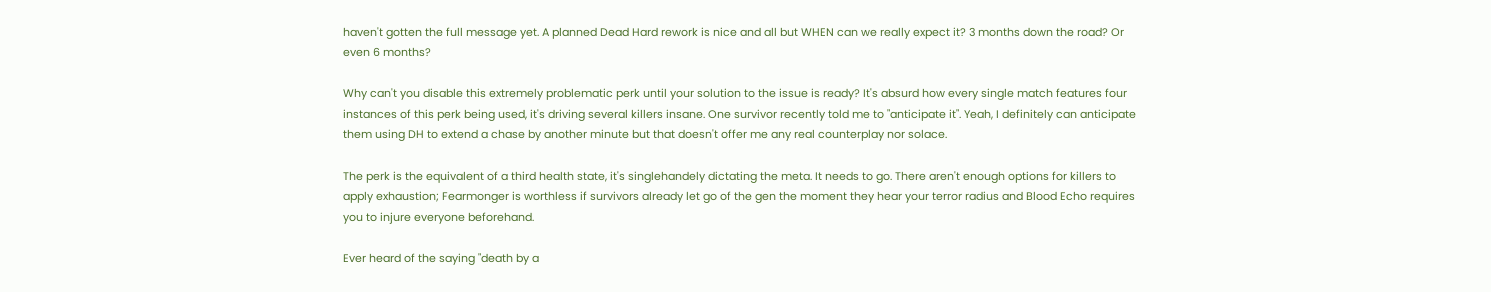haven't gotten the full message yet. A planned Dead Hard rework is nice and all but WHEN can we really expect it? 3 months down the road? Or even 6 months?

Why can't you disable this extremely problematic perk until your solution to the issue is ready? It's absurd how every single match features four instances of this perk being used, it's driving several killers insane. One survivor recently told me to "anticipate it". Yeah, I definitely can anticipate them using DH to extend a chase by another minute but that doesn't offer me any real counterplay nor solace.

The perk is the equivalent of a third health state, it's singlehandely dictating the meta. It needs to go. There aren't enough options for killers to apply exhaustion; Fearmonger is worthless if survivors already let go of the gen the moment they hear your terror radius and Blood Echo requires you to injure everyone beforehand.

Ever heard of the saying "death by a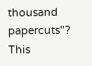thousand papercuts"? This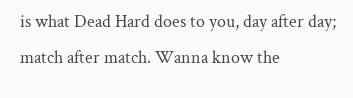is what Dead Hard does to you, day after day; match after match. Wanna know the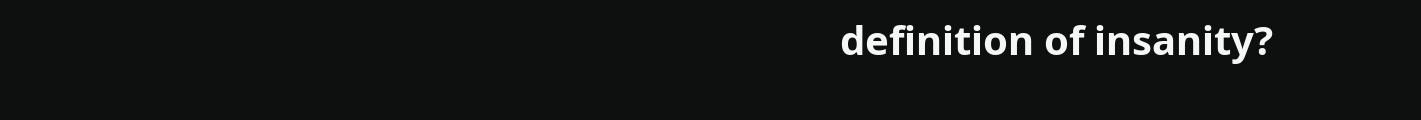definition of insanity?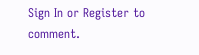Sign In or Register to comment.